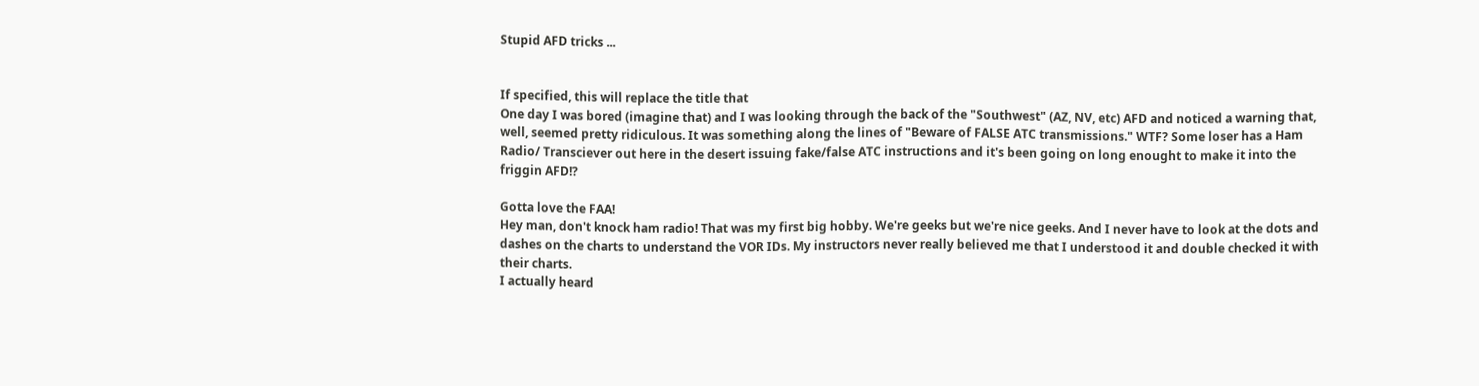Stupid AFD tricks ...


If specified, this will replace the title that
One day I was bored (imagine that) and I was looking through the back of the "Southwest" (AZ, NV, etc) AFD and noticed a warning that, well, seemed pretty ridiculous. It was something along the lines of "Beware of FALSE ATC transmissions." WTF? Some loser has a Ham Radio/ Transciever out here in the desert issuing fake/false ATC instructions and it's been going on long enought to make it into the friggin AFD!?

Gotta love the FAA!
Hey man, don't knock ham radio! That was my first big hobby. We're geeks but we're nice geeks. And I never have to look at the dots and dashes on the charts to understand the VOR IDs. My instructors never really believed me that I understood it and double checked it with their charts.
I actually heard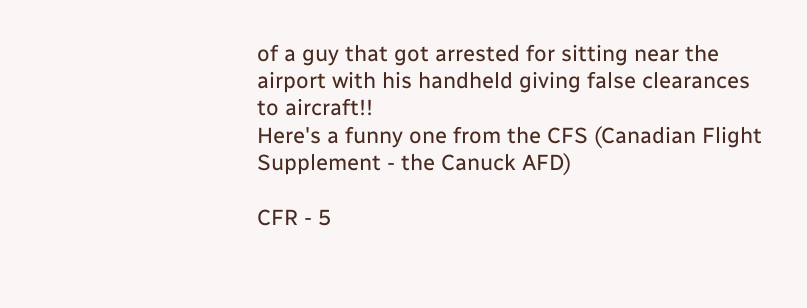of a guy that got arrested for sitting near the airport with his handheld giving false clearances to aircraft!!
Here's a funny one from the CFS (Canadian Flight Supplement - the Canuck AFD)

CFR - 5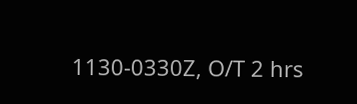1130-0330Z, O/T 2 hrs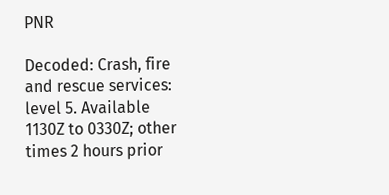PNR

Decoded: Crash, fire and rescue services: level 5. Available 1130Z to 0330Z; other times 2 hours prior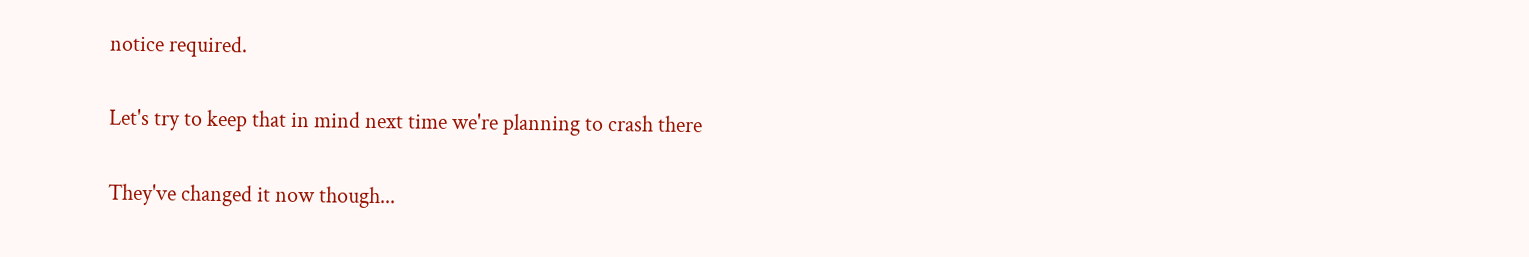notice required.

Let's try to keep that in mind next time we're planning to crash there

They've changed it now though...